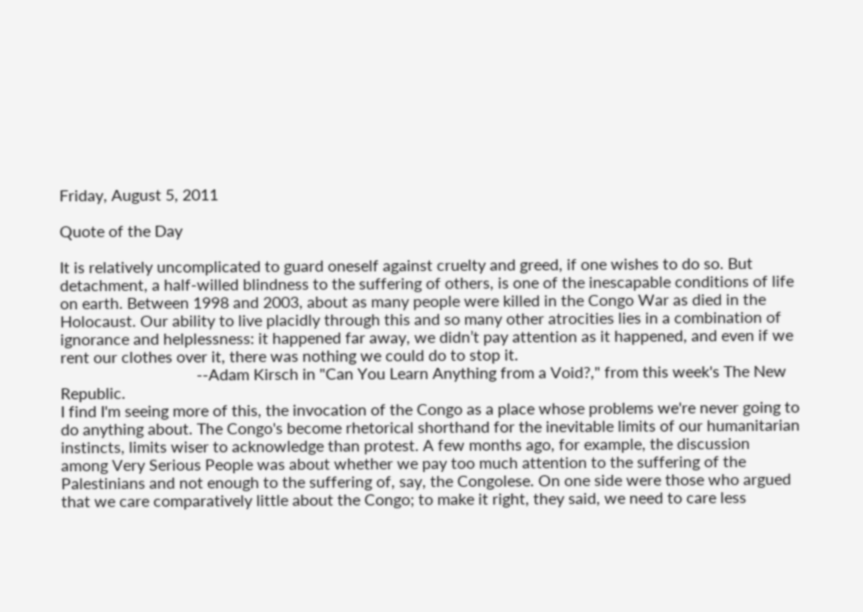Friday, August 5, 2011

Quote of the Day

It is relatively uncomplicated to guard oneself against cruelty and greed, if one wishes to do so. But detachment, a half-willed blindness to the suffering of others, is one of the inescapable conditions of life on earth. Between 1998 and 2003, about as many people were killed in the Congo War as died in the Holocaust. Our ability to live placidly through this and so many other atrocities lies in a combination of ignorance and helplessness: it happened far away, we didn’t pay attention as it happened, and even if we rent our clothes over it, there was nothing we could do to stop it.
                                  --Adam Kirsch in "Can You Learn Anything from a Void?," from this week's The New Republic.
I find I'm seeing more of this, the invocation of the Congo as a place whose problems we're never going to do anything about. The Congo's become rhetorical shorthand for the inevitable limits of our humanitarian instincts, limits wiser to acknowledge than protest. A few months ago, for example, the discussion among Very Serious People was about whether we pay too much attention to the suffering of the Palestinians and not enough to the suffering of, say, the Congolese. On one side were those who argued that we care comparatively little about the Congo; to make it right, they said, we need to care less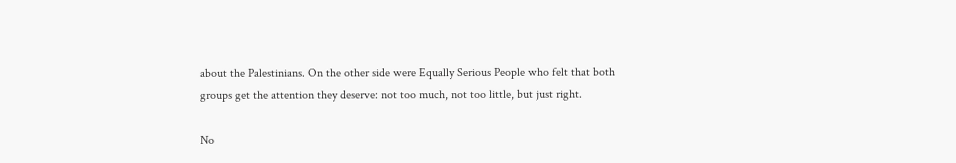about the Palestinians. On the other side were Equally Serious People who felt that both groups get the attention they deserve: not too much, not too little, but just right.

No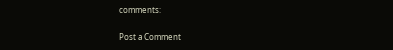comments:

Post a Comment